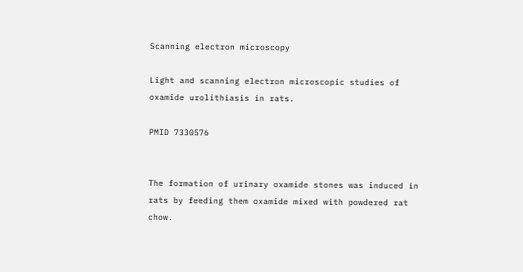Scanning electron microscopy

Light and scanning electron microscopic studies of oxamide urolithiasis in rats.

PMID 7330576


The formation of urinary oxamide stones was induced in rats by feeding them oxamide mixed with powdered rat chow.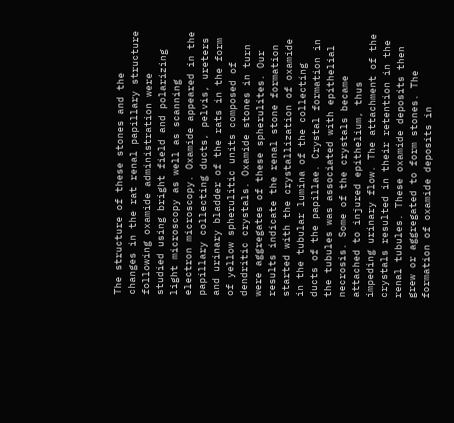The structure of these stones and the changes in the rat renal papillary structure following oxamide administration were studied using bright field and polarizing light microscopy as well as scanning electron microscopy. Oxamide appeared in the papillary collecting ducts, pelvis, ureters and urinary bladder of the rats in the form of yellow spherulitic units composed of dendritic crystals. Oxamide stones in turn were aggregates of these spherulites. Our results indicate the renal stone formation started with the crystallization of oxamide in the tubular lumina of the collecting ducts of the papillae. Crystal formation in the tubules was associated with epithelial necrosis. Some of the crystals became attached to injured epithelium, thus impeding urinary flow. The attachment of the crystals resulted in their retention in the renal tubules. These oxamide deposits then grew or aggregated to form stones. The formation of oxamide deposits in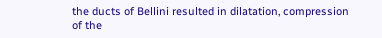the ducts of Bellini resulted in dilatation, compression of the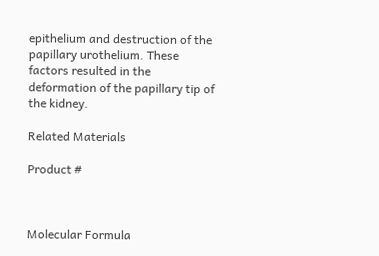epithelium and destruction of the papillary urothelium. These factors resulted in the deformation of the papillary tip of the kidney.

Related Materials

Product #



Molecular Formula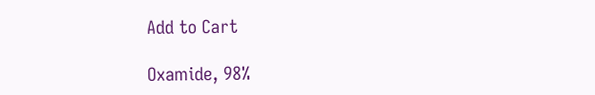Add to Cart

Oxamide, 98%